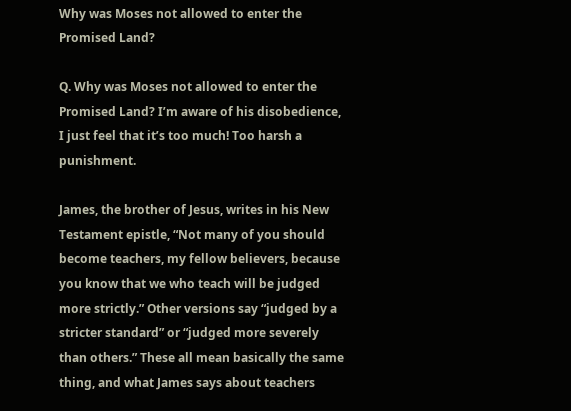Why was Moses not allowed to enter the Promised Land?

Q. Why was Moses not allowed to enter the Promised Land? I’m aware of his disobedience, I just feel that it’s too much! Too harsh a punishment.

James, the brother of Jesus, writes in his New Testament epistle, “Not many of you should become teachers, my fellow believers, because you know that we who teach will be judged more strictly.” Other versions say “judged by a stricter standard” or “judged more severely than others.” These all mean basically the same thing, and what James says about teachers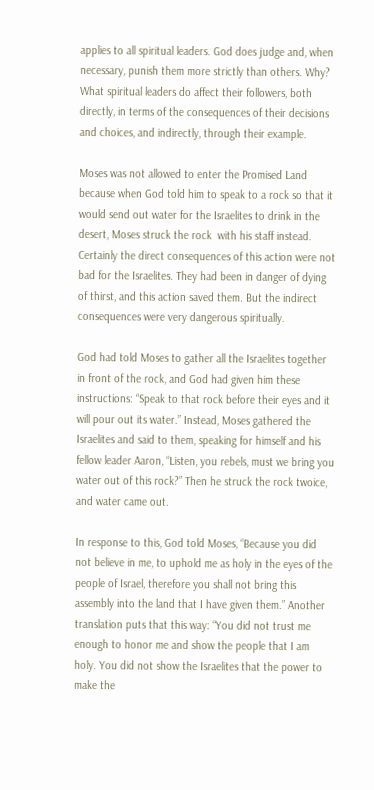applies to all spiritual leaders. God does judge and, when necessary, punish them more strictly than others. Why? What spiritual leaders do affect their followers, both directly, in terms of the consequences of their decisions and choices, and indirectly, through their example.

Moses was not allowed to enter the Promised Land because when God told him to speak to a rock so that it would send out water for the Israelites to drink in the desert, Moses struck the rock  with his staff instead. Certainly the direct consequences of this action were not bad for the Israelites. They had been in danger of dying of thirst, and this action saved them. But the indirect consequences were very dangerous spiritually.

God had told Moses to gather all the Israelites together in front of the rock, and God had given him these instructions: “Speak to that rock before their eyes and it will pour out its water.” Instead, Moses gathered the Israelites and said to them, speaking for himself and his fellow leader Aaron, “Listen, you rebels, must we bring you water out of this rock?” Then he struck the rock twoice, and water came out.

In response to this, God told Moses, “Because you did not believe in me, to uphold me as holy in the eyes of the people of Israel, therefore you shall not bring this assembly into the land that I have given them.” Another translation puts that this way: “You did not trust me enough to honor me and show the people that I am holy. You did not show the Israelites that the power to make the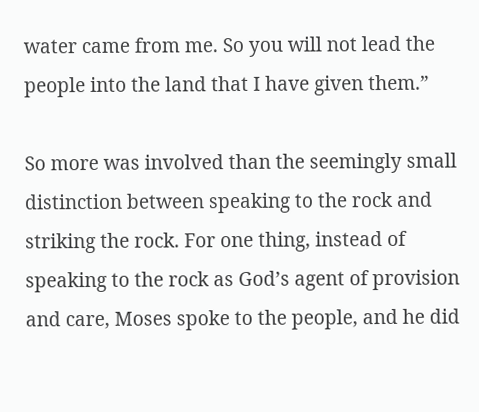water came from me. So you will not lead the people into the land that I have given them.”

So more was involved than the seemingly small distinction between speaking to the rock and striking the rock. For one thing, instead of speaking to the rock as God’s agent of provision and care, Moses spoke to the people, and he did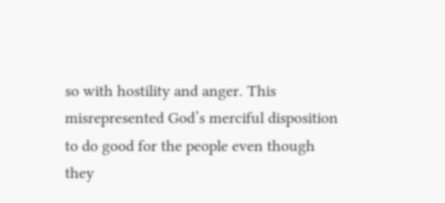so with hostility and anger. This misrepresented God’s merciful disposition to do good for the people even though they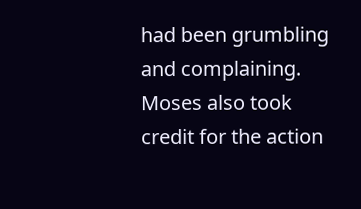had been grumbling and complaining. Moses also took credit for the action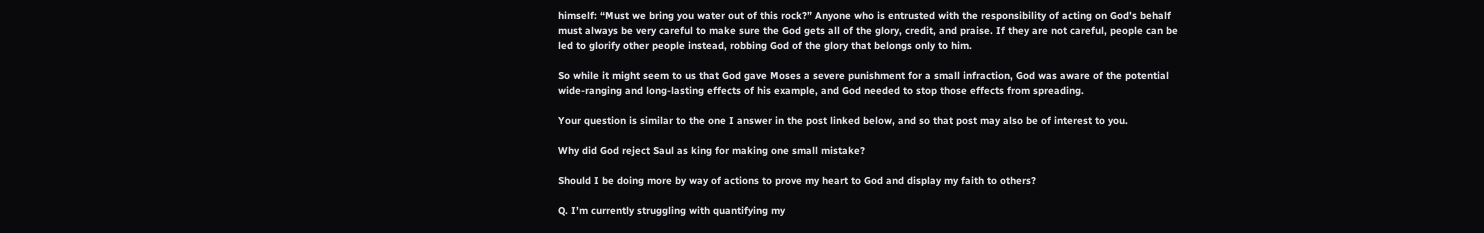himself: “Must we bring you water out of this rock?” Anyone who is entrusted with the responsibility of acting on God’s behalf must always be very careful to make sure the God gets all of the glory, credit, and praise. If they are not careful, people can be led to glorify other people instead, robbing God of the glory that belongs only to him.

So while it might seem to us that God gave Moses a severe punishment for a small infraction, God was aware of the potential wide-ranging and long-lasting effects of his example, and God needed to stop those effects from spreading.

Your question is similar to the one I answer in the post linked below, and so that post may also be of interest to you.

Why did God reject Saul as king for making one small mistake?

Should I be doing more by way of actions to prove my heart to God and display my faith to others?

Q. I’m currently struggling with quantifying my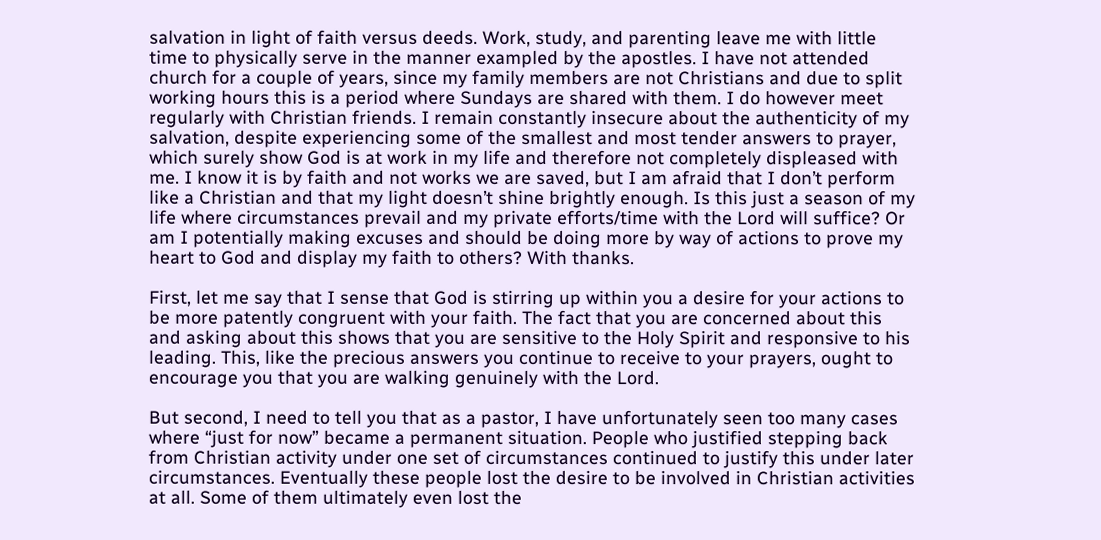salvation in light of faith versus deeds. Work, study, and parenting leave me with little time to physically serve in the manner exampled by the apostles. I have not attended church for a couple of years, since my family members are not Christians and due to split working hours this is a period where Sundays are shared with them. I do however meet regularly with Christian friends. I remain constantly insecure about the authenticity of my salvation, despite experiencing some of the smallest and most tender answers to prayer, which surely show God is at work in my life and therefore not completely displeased with me. I know it is by faith and not works we are saved, but I am afraid that I don’t perform like a Christian and that my light doesn’t shine brightly enough. Is this just a season of my life where circumstances prevail and my private efforts/time with the Lord will suffice? Or am I potentially making excuses and should be doing more by way of actions to prove my heart to God and display my faith to others? With thanks.

First, let me say that I sense that God is stirring up within you a desire for your actions to be more patently congruent with your faith. The fact that you are concerned about this and asking about this shows that you are sensitive to the Holy Spirit and responsive to his leading. This, like the precious answers you continue to receive to your prayers, ought to encourage you that you are walking genuinely with the Lord.

But second, I need to tell you that as a pastor, I have unfortunately seen too many cases where “just for now” became a permanent situation. People who justified stepping back from Christian activity under one set of circumstances continued to justify this under later circumstances. Eventually these people lost the desire to be involved in Christian activities at all. Some of them ultimately even lost the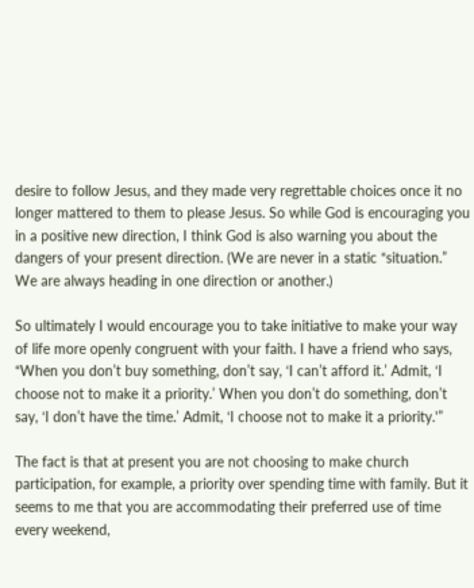desire to follow Jesus, and they made very regrettable choices once it no longer mattered to them to please Jesus. So while God is encouraging you in a positive new direction, I think God is also warning you about the dangers of your present direction. (We are never in a static “situation.” We are always heading in one direction or another.)

So ultimately I would encourage you to take initiative to make your way of life more openly congruent with your faith. I have a friend who says, “When you don’t buy something, don’t say, ‘I can’t afford it.’ Admit, ‘I choose not to make it a priority.’ When you don’t do something, don’t say, ‘I don’t have the time.’ Admit, ‘I choose not to make it a priority.'”

The fact is that at present you are not choosing to make church participation, for example, a priority over spending time with family. But it seems to me that you are accommodating their preferred use of time every weekend,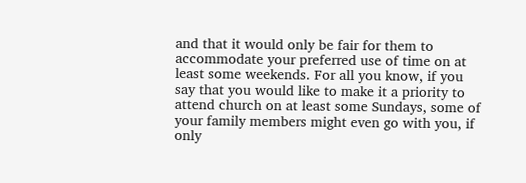and that it would only be fair for them to accommodate your preferred use of time on at least some weekends. For all you know, if you say that you would like to make it a priority to attend church on at least some Sundays, some of your family members might even go with you, if only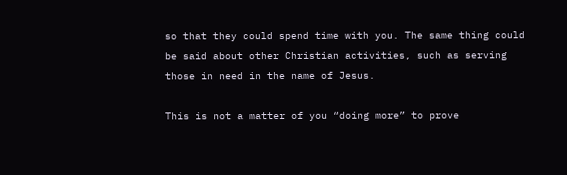so that they could spend time with you. The same thing could be said about other Christian activities, such as serving those in need in the name of Jesus.

This is not a matter of you “doing more” to prove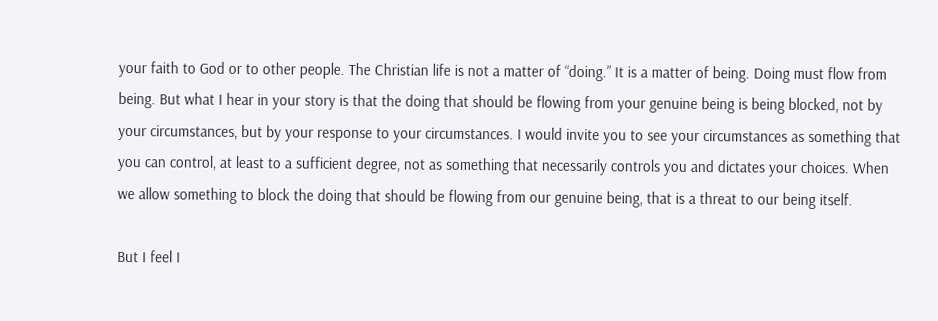your faith to God or to other people. The Christian life is not a matter of “doing.” It is a matter of being. Doing must flow from being. But what I hear in your story is that the doing that should be flowing from your genuine being is being blocked, not by your circumstances, but by your response to your circumstances. I would invite you to see your circumstances as something that you can control, at least to a sufficient degree, not as something that necessarily controls you and dictates your choices. When we allow something to block the doing that should be flowing from our genuine being, that is a threat to our being itself.

But I feel I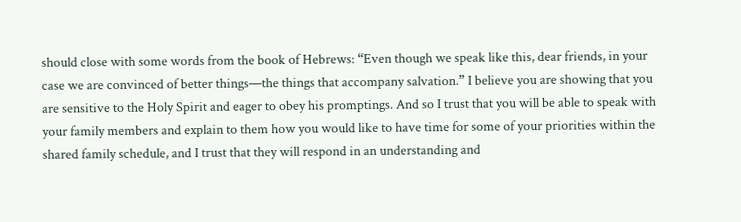should close with some words from the book of Hebrews: “Even though we speak like this, dear friends, in your case we are convinced of better things—the things that accompany salvation.” I believe you are showing that you are sensitive to the Holy Spirit and eager to obey his promptings. And so I trust that you will be able to speak with your family members and explain to them how you would like to have time for some of your priorities within the shared family schedule, and I trust that they will respond in an understanding and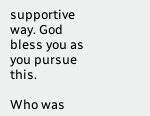supportive way. God bless you as you pursue this.

Who was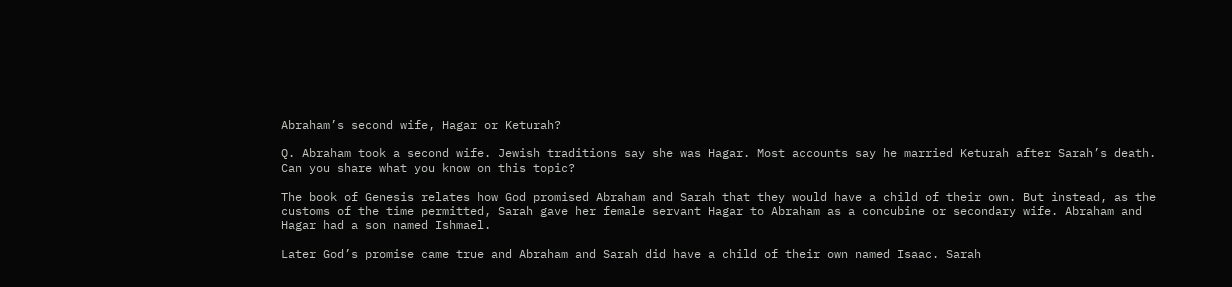Abraham’s second wife, Hagar or Keturah?

Q. Abraham took a second wife. Jewish traditions say she was Hagar. Most accounts say he married Keturah after Sarah’s death. Can you share what you know on this topic?

The book of Genesis relates how God promised Abraham and Sarah that they would have a child of their own. But instead, as the customs of the time permitted, Sarah gave her female servant Hagar to Abraham as a concubine or secondary wife. Abraham and Hagar had a son named Ishmael.

Later God’s promise came true and Abraham and Sarah did have a child of their own named Isaac. Sarah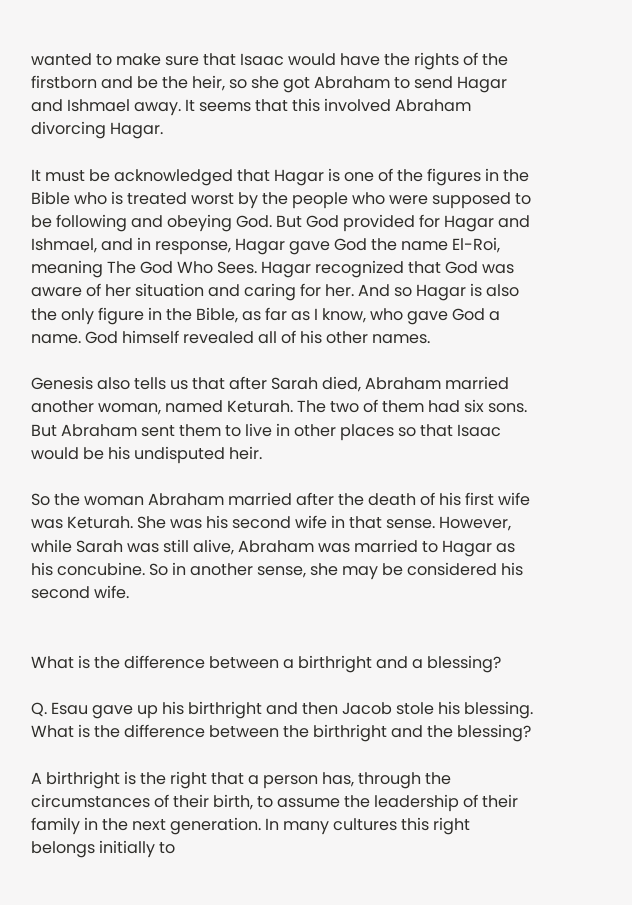wanted to make sure that Isaac would have the rights of the firstborn and be the heir, so she got Abraham to send Hagar and Ishmael away. It seems that this involved Abraham divorcing Hagar.

It must be acknowledged that Hagar is one of the figures in the Bible who is treated worst by the people who were supposed to be following and obeying God. But God provided for Hagar and Ishmael, and in response, Hagar gave God the name El-Roi, meaning The God Who Sees. Hagar recognized that God was aware of her situation and caring for her. And so Hagar is also the only figure in the Bible, as far as I know, who gave God a name. God himself revealed all of his other names.

Genesis also tells us that after Sarah died, Abraham married another woman, named Keturah. The two of them had six sons. But Abraham sent them to live in other places so that Isaac would be his undisputed heir.

So the woman Abraham married after the death of his first wife was Keturah. She was his second wife in that sense. However, while Sarah was still alive, Abraham was married to Hagar as his concubine. So in another sense, she may be considered his second wife.


What is the difference between a birthright and a blessing?

Q. Esau gave up his birthright and then Jacob stole his blessing. What is the difference between the birthright and the blessing?

A birthright is the right that a person has, through the circumstances of their birth, to assume the leadership of their family in the next generation. In many cultures this right belongs initially to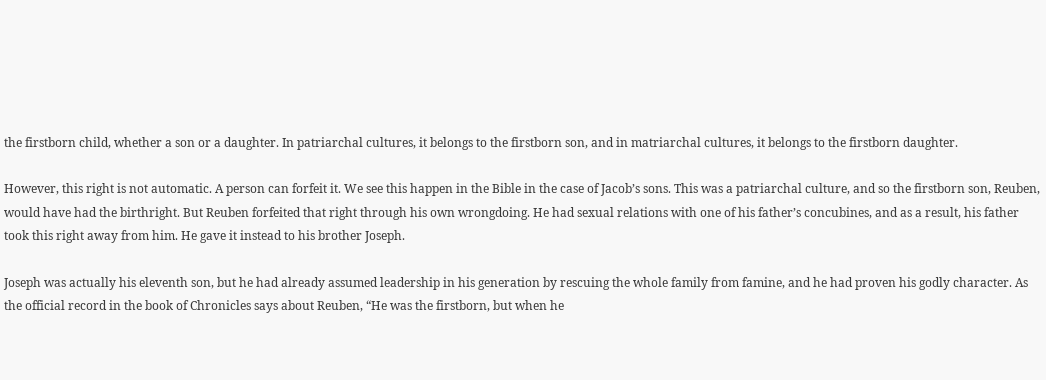the firstborn child, whether a son or a daughter. In patriarchal cultures, it belongs to the firstborn son, and in matriarchal cultures, it belongs to the firstborn daughter.

However, this right is not automatic. A person can forfeit it. We see this happen in the Bible in the case of Jacob’s sons. This was a patriarchal culture, and so the firstborn son, Reuben, would have had the birthright. But Reuben forfeited that right through his own wrongdoing. He had sexual relations with one of his father’s concubines, and as a result, his father took this right away from him. He gave it instead to his brother Joseph.

Joseph was actually his eleventh son, but he had already assumed leadership in his generation by rescuing the whole family from famine, and he had proven his godly character. As the official record in the book of Chronicles says about Reuben, “He was the firstborn, but when he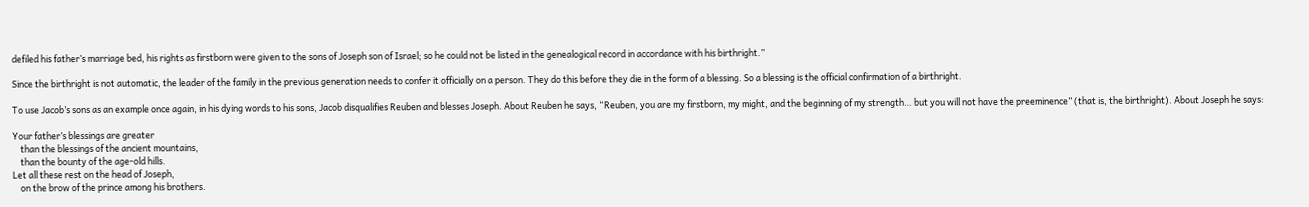defiled his father’s marriage bed, his rights as firstborn were given to the sons of Joseph son of Israel; so he could not be listed in the genealogical record in accordance with his birthright.”

Since the birthright is not automatic, the leader of the family in the previous generation needs to confer it officially on a person. They do this before they die in the form of a blessing. So a blessing is the official confirmation of a birthright.

To use Jacob’s sons as an example once again, in his dying words to his sons, Jacob disqualifies Reuben and blesses Joseph. About Reuben he says, “Reuben, you are my firstborn, my might, and the beginning of my strength… but you will not have the preeminence” (that is, the birthright). About Joseph he says:

Your father’s blessings are greater
    than the blessings of the ancient mountains,
    than the bounty of the age-old hills.
Let all these rest on the head of Joseph,
    on the brow of the prince among his brothers.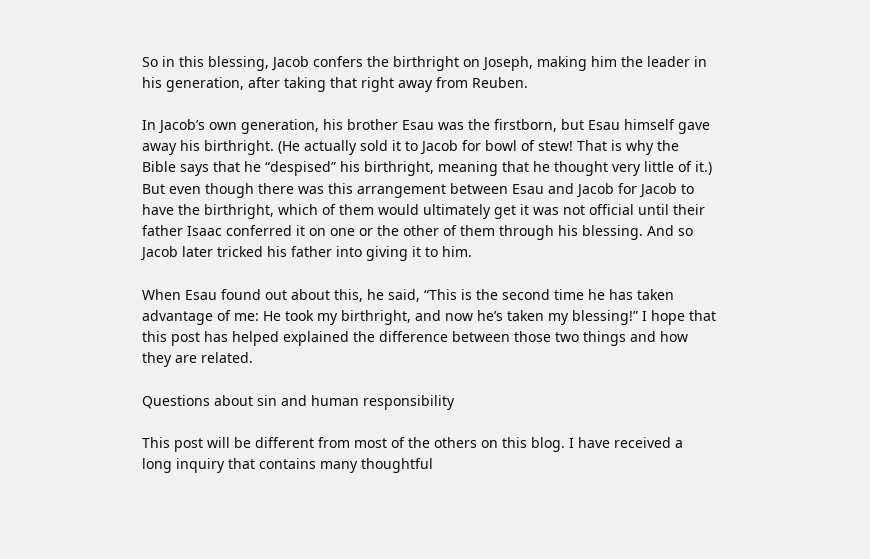So in this blessing, Jacob confers the birthright on Joseph, making him the leader in his generation, after taking that right away from Reuben.

In Jacob’s own generation, his brother Esau was the firstborn, but Esau himself gave away his birthright. (He actually sold it to Jacob for bowl of stew! That is why the Bible says that he “despised” his birthright, meaning that he thought very little of it.) But even though there was this arrangement between Esau and Jacob for Jacob to have the birthright, which of them would ultimately get it was not official until their father Isaac conferred it on one or the other of them through his blessing. And so Jacob later tricked his father into giving it to him.

When Esau found out about this, he said, “This is the second time he has taken advantage of me: He took my birthright, and now he’s taken my blessing!” I hope that this post has helped explained the difference between those two things and how they are related.

Questions about sin and human responsibility

This post will be different from most of the others on this blog. I have received a long inquiry that contains many thoughtful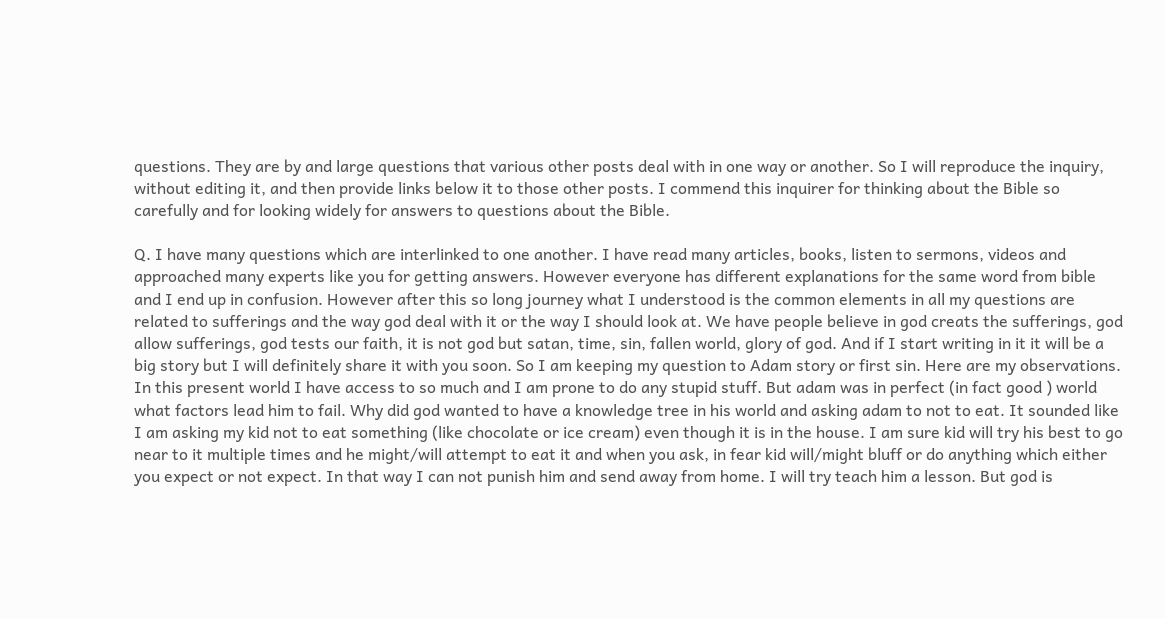questions. They are by and large questions that various other posts deal with in one way or another. So I will reproduce the inquiry, without editing it, and then provide links below it to those other posts. I commend this inquirer for thinking about the Bible so carefully and for looking widely for answers to questions about the Bible.

Q. I have many questions which are interlinked to one another. I have read many articles, books, listen to sermons, videos and approached many experts like you for getting answers. However everyone has different explanations for the same word from bible and I end up in confusion. However after this so long journey what I understood is the common elements in all my questions are related to sufferings and the way god deal with it or the way I should look at. We have people believe in god creats the sufferings, god allow sufferings, god tests our faith, it is not god but satan, time, sin, fallen world, glory of god. And if I start writing in it it will be a big story but I will definitely share it with you soon. So I am keeping my question to Adam story or first sin. Here are my observations.
In this present world I have access to so much and I am prone to do any stupid stuff. But adam was in perfect (in fact good ) world what factors lead him to fail. Why did god wanted to have a knowledge tree in his world and asking adam to not to eat. It sounded like I am asking my kid not to eat something (like chocolate or ice cream) even though it is in the house. I am sure kid will try his best to go near to it multiple times and he might/will attempt to eat it and when you ask, in fear kid will/might bluff or do anything which either you expect or not expect. In that way I can not punish him and send away from home. I will try teach him a lesson. But god is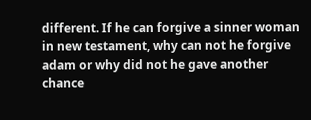different. If he can forgive a sinner woman in new testament, why can not he forgive adam or why did not he gave another chance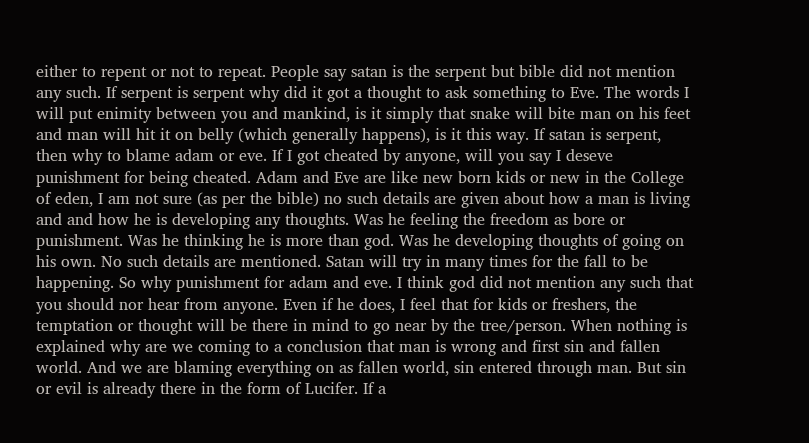either to repent or not to repeat. People say satan is the serpent but bible did not mention any such. If serpent is serpent why did it got a thought to ask something to Eve. The words I will put enimity between you and mankind, is it simply that snake will bite man on his feet and man will hit it on belly (which generally happens), is it this way. If satan is serpent, then why to blame adam or eve. If I got cheated by anyone, will you say I deseve punishment for being cheated. Adam and Eve are like new born kids or new in the College of eden, I am not sure (as per the bible) no such details are given about how a man is living and and how he is developing any thoughts. Was he feeling the freedom as bore or punishment. Was he thinking he is more than god. Was he developing thoughts of going on his own. No such details are mentioned. Satan will try in many times for the fall to be happening. So why punishment for adam and eve. I think god did not mention any such that you should nor hear from anyone. Even if he does, I feel that for kids or freshers, the temptation or thought will be there in mind to go near by the tree/person. When nothing is explained why are we coming to a conclusion that man is wrong and first sin and fallen world. And we are blaming everything on as fallen world, sin entered through man. But sin or evil is already there in the form of Lucifer. If a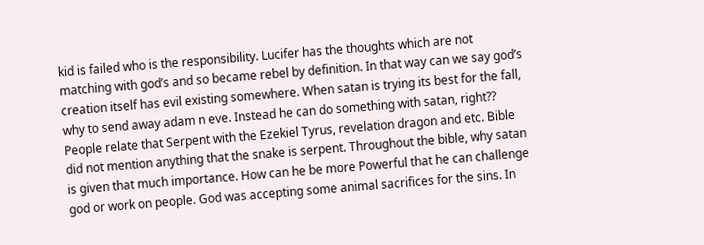kid is failed who is the responsibility. Lucifer has the thoughts which are not matching with god’s and so became rebel by definition. In that way can we say god’s creation itself has evil existing somewhere. When satan is trying its best for the fall, why to send away adam n eve. Instead he can do something with satan, right?? People relate that Serpent with the Ezekiel Tyrus, revelation dragon and etc. Bible did not mention anything that the snake is serpent. Throughout the bible, why satan is given that much importance. How can he be more Powerful that he can challenge god or work on people. God was accepting some animal sacrifices for the sins. In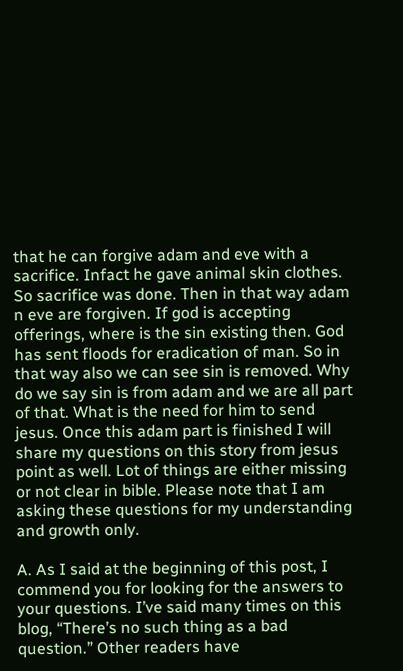that he can forgive adam and eve with a sacrifice. Infact he gave animal skin clothes. So sacrifice was done. Then in that way adam n eve are forgiven. If god is accepting offerings, where is the sin existing then. God has sent floods for eradication of man. So in that way also we can see sin is removed. Why do we say sin is from adam and we are all part of that. What is the need for him to send jesus. Once this adam part is finished I will share my questions on this story from jesus point as well. Lot of things are either missing or not clear in bible. Please note that I am asking these questions for my understanding and growth only.

A. As I said at the beginning of this post, I commend you for looking for the answers to your questions. I’ve said many times on this blog, “There’s no such thing as a bad question.” Other readers have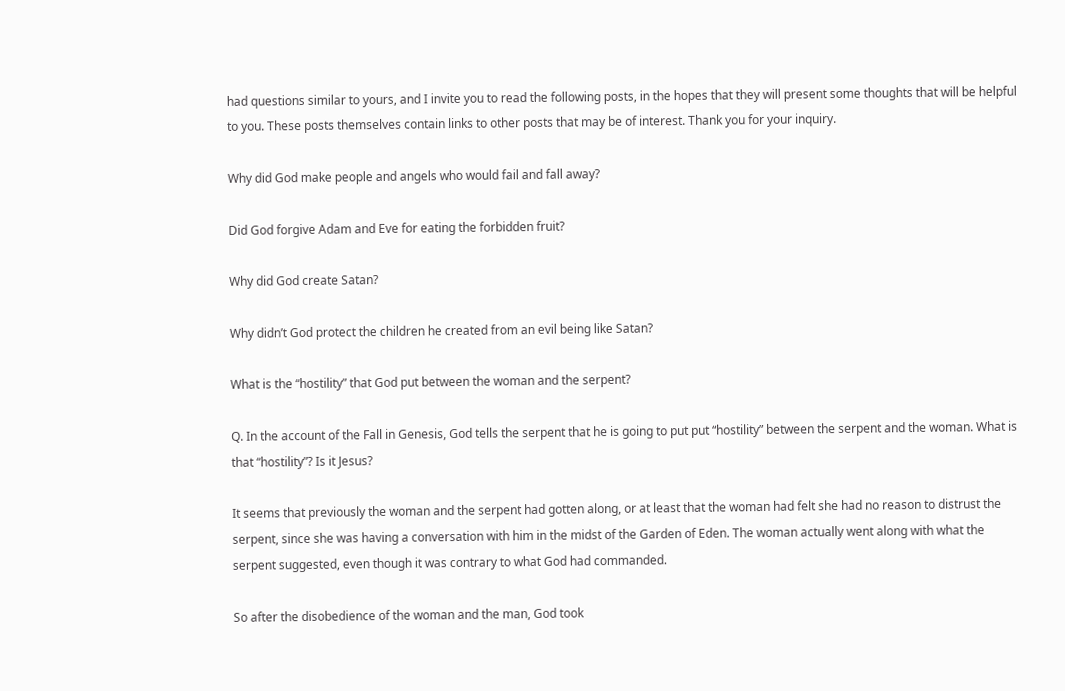had questions similar to yours, and I invite you to read the following posts, in the hopes that they will present some thoughts that will be helpful to you. These posts themselves contain links to other posts that may be of interest. Thank you for your inquiry.

Why did God make people and angels who would fail and fall away?

Did God forgive Adam and Eve for eating the forbidden fruit?

Why did God create Satan?

Why didn’t God protect the children he created from an evil being like Satan?

What is the “hostility” that God put between the woman and the serpent?

Q. In the account of the Fall in Genesis, God tells the serpent that he is going to put put “hostility” between the serpent and the woman. What is that “hostility”? Is it Jesus?

It seems that previously the woman and the serpent had gotten along, or at least that the woman had felt she had no reason to distrust the serpent, since she was having a conversation with him in the midst of the Garden of Eden. The woman actually went along with what the serpent suggested, even though it was contrary to what God had commanded.

So after the disobedience of the woman and the man, God took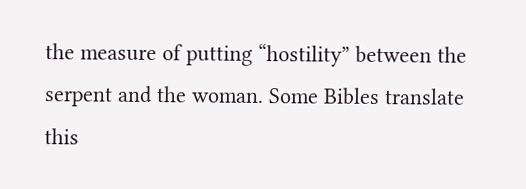the measure of putting “hostility” between the serpent and the woman. Some Bibles translate this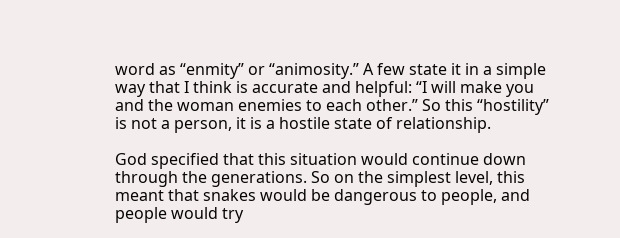word as “enmity” or “animosity.” A few state it in a simple way that I think is accurate and helpful: “I will make you and the woman enemies to each other.” So this “hostility” is not a person, it is a hostile state of relationship.

God specified that this situation would continue down through the generations. So on the simplest level, this meant that snakes would be dangerous to people, and people would try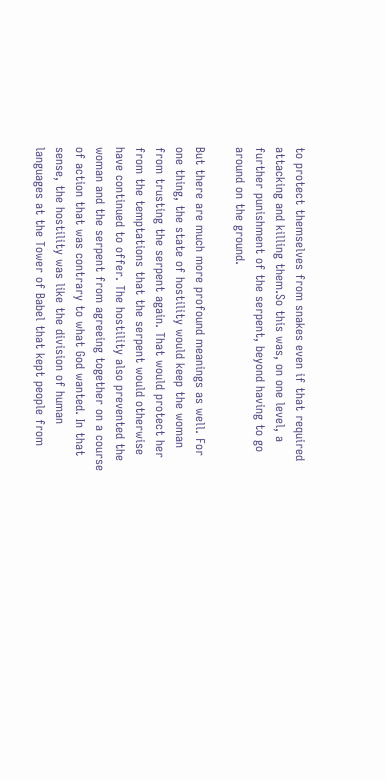to protect themselves from snakes even if that required attacking and killing them.So this was, on one level, a further punishment of the serpent, beyond having to go around on the ground.

But there are much more profound meanings as well. For one thing, the state of hostility would keep the woman from trusting the serpent again. That would protect her from the temptations that the serpent would otherwise have continued to offer. The hostility also prevented the woman and the serpent from agreeing together on a course of action that was contrary to what God wanted. In that sense, the hostility was like the division of human languages at the Tower of Babel that kept people from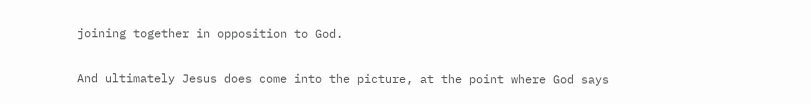joining together in opposition to God.

And ultimately Jesus does come into the picture, at the point where God says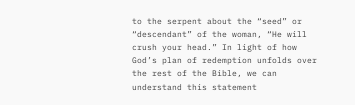to the serpent about the “seed” or “descendant” of the woman, “He will crush your head.” In light of how God’s plan of redemption unfolds over the rest of the Bible, we can understand this statement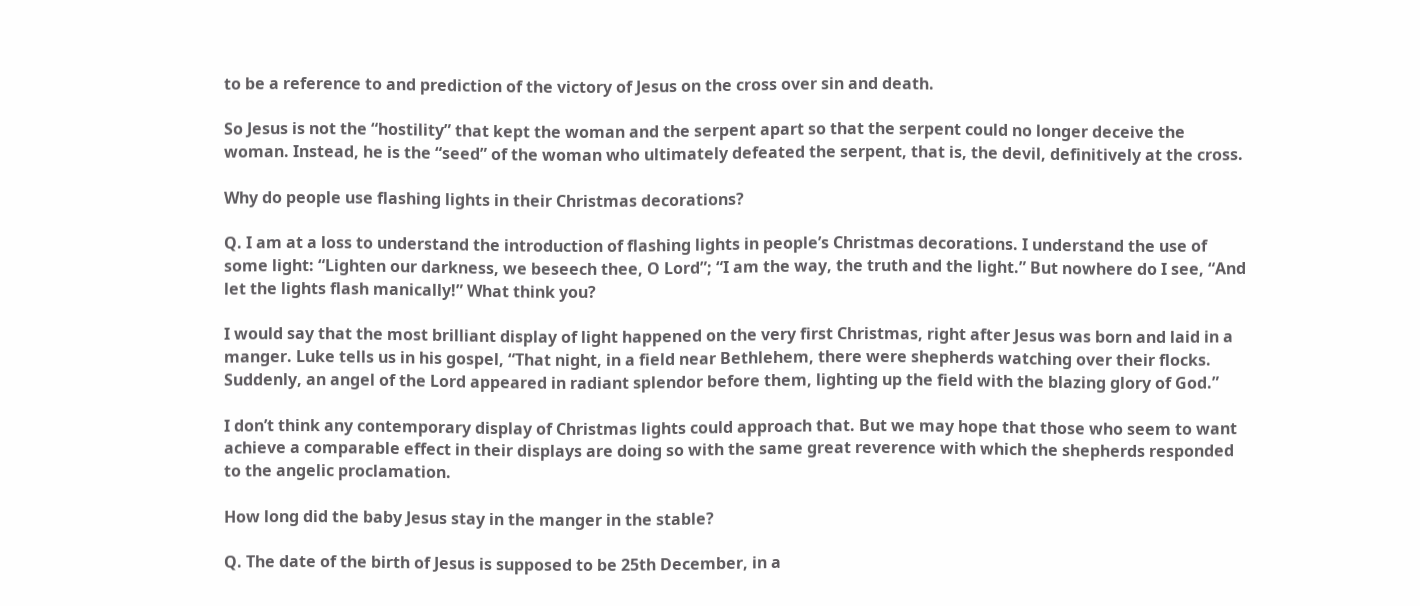to be a reference to and prediction of the victory of Jesus on the cross over sin and death.

So Jesus is not the “hostility” that kept the woman and the serpent apart so that the serpent could no longer deceive the woman. Instead, he is the “seed” of the woman who ultimately defeated the serpent, that is, the devil, definitively at the cross.

Why do people use flashing lights in their Christmas decorations?

Q. I am at a loss to understand the introduction of flashing lights in people’s Christmas decorations. I understand the use of some light: “Lighten our darkness, we beseech thee, O Lord”; “I am the way, the truth and the light.” But nowhere do I see, “And let the lights flash manically!” What think you?

I would say that the most brilliant display of light happened on the very first Christmas, right after Jesus was born and laid in a manger. Luke tells us in his gospel, “That night, in a field near Bethlehem, there were shepherds watching over their flocks. Suddenly, an angel of the Lord appeared in radiant splendor before them, lighting up the field with the blazing glory of God.”

I don’t think any contemporary display of Christmas lights could approach that. But we may hope that those who seem to want achieve a comparable effect in their displays are doing so with the same great reverence with which the shepherds responded to the angelic proclamation.

How long did the baby Jesus stay in the manger in the stable?

Q. The date of the birth of Jesus is supposed to be 25th December, in a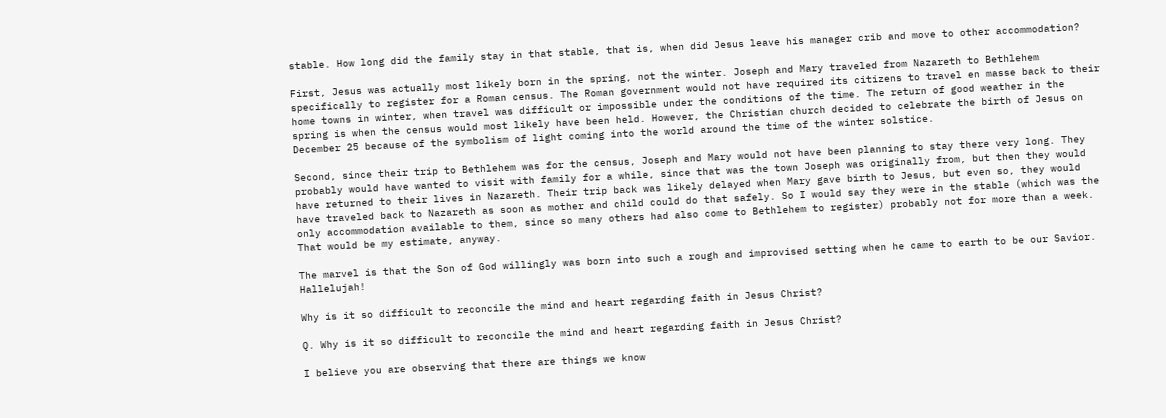stable. How long did the family stay in that stable, that is, when did Jesus leave his manager crib and move to other accommodation?

First, Jesus was actually most likely born in the spring, not the winter. Joseph and Mary traveled from Nazareth to Bethlehem specifically to register for a Roman census. The Roman government would not have required its citizens to travel en masse back to their home towns in winter, when travel was difficult or impossible under the conditions of the time. The return of good weather in the spring is when the census would most likely have been held. However, the Christian church decided to celebrate the birth of Jesus on December 25 because of the symbolism of light coming into the world around the time of the winter solstice.

Second, since their trip to Bethlehem was for the census, Joseph and Mary would not have been planning to stay there very long. They probably would have wanted to visit with family for a while, since that was the town Joseph was originally from, but then they would have returned to their lives in Nazareth. Their trip back was likely delayed when Mary gave birth to Jesus, but even so, they would have traveled back to Nazareth as soon as mother and child could do that safely. So I would say they were in the stable (which was the only accommodation available to them, since so many others had also come to Bethlehem to register) probably not for more than a week. That would be my estimate, anyway.

The marvel is that the Son of God willingly was born into such a rough and improvised setting when he came to earth to be our Savior. Hallelujah!

Why is it so difficult to reconcile the mind and heart regarding faith in Jesus Christ?

Q. Why is it so difficult to reconcile the mind and heart regarding faith in Jesus Christ?

I believe you are observing that there are things we know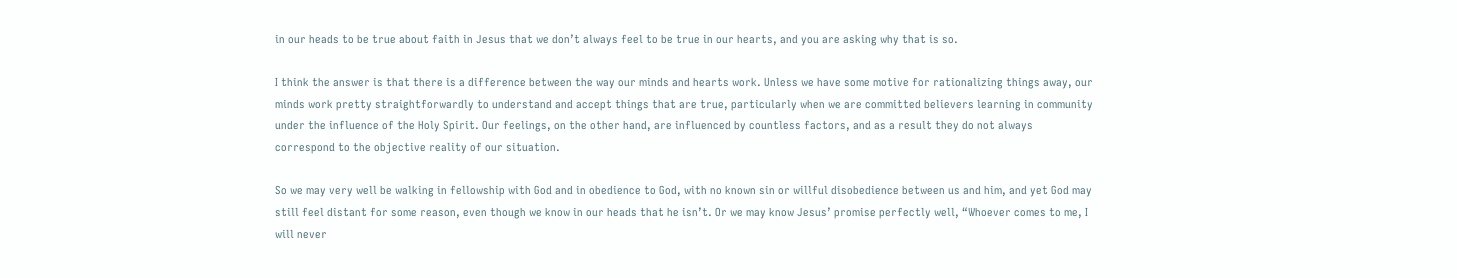in our heads to be true about faith in Jesus that we don’t always feel to be true in our hearts, and you are asking why that is so.

I think the answer is that there is a difference between the way our minds and hearts work. Unless we have some motive for rationalizing things away, our minds work pretty straightforwardly to understand and accept things that are true, particularly when we are committed believers learning in community under the influence of the Holy Spirit. Our feelings, on the other hand, are influenced by countless factors, and as a result they do not always correspond to the objective reality of our situation.

So we may very well be walking in fellowship with God and in obedience to God, with no known sin or willful disobedience between us and him, and yet God may still feel distant for some reason, even though we know in our heads that he isn’t. Or we may know Jesus’ promise perfectly well, “Whoever comes to me, I will never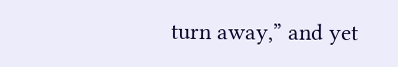turn away,” and yet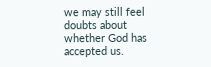we may still feel doubts about whether God has accepted us.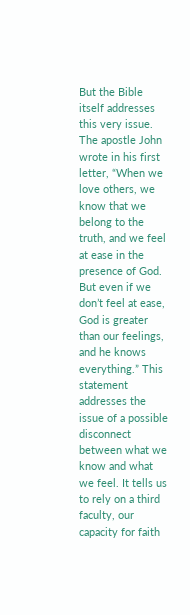But the Bible itself addresses this very issue. The apostle John wrote in his first letter, “When we love others, we know that we belong to the truth, and we feel at ease in the presence of God. But even if we don’t feel at ease, God is greater than our feelings, and he knows everything.” This statement addresses the issue of a possible disconnect between what we know and what we feel. It tells us to rely on a third faculty, our capacity for faith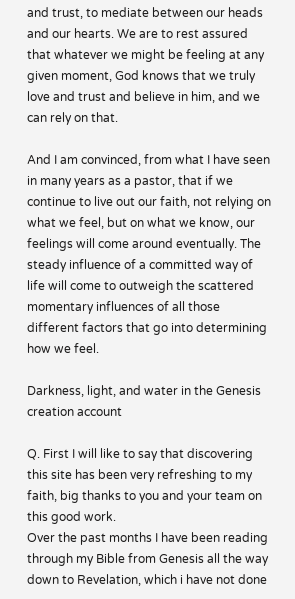and trust, to mediate between our heads and our hearts. We are to rest assured that whatever we might be feeling at any given moment, God knows that we truly love and trust and believe in him, and we can rely on that.

And I am convinced, from what I have seen in many years as a pastor, that if we continue to live out our faith, not relying on what we feel, but on what we know, our feelings will come around eventually. The steady influence of a committed way of life will come to outweigh the scattered momentary influences of all those different factors that go into determining how we feel.

Darkness, light, and water in the Genesis creation account

Q. First I will like to say that discovering this site has been very refreshing to my faith, big thanks to you and your team on this good work.
Over the past months I have been reading through my Bible from Genesis all the way down to Revelation, which i have not done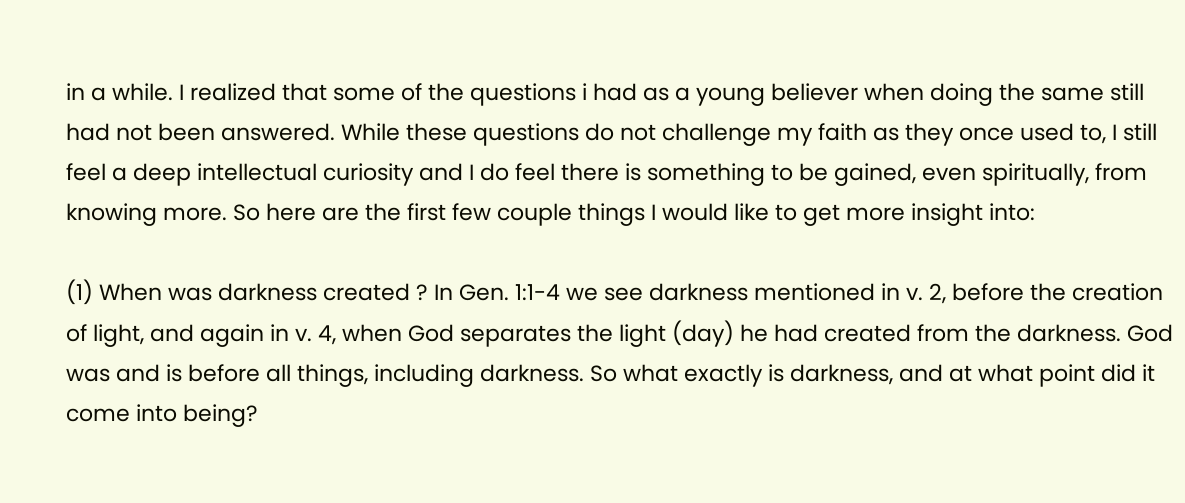in a while. I realized that some of the questions i had as a young believer when doing the same still had not been answered. While these questions do not challenge my faith as they once used to, I still feel a deep intellectual curiosity and I do feel there is something to be gained, even spiritually, from knowing more. So here are the first few couple things I would like to get more insight into:

(1) When was darkness created ? In Gen. 1:1-4 we see darkness mentioned in v. 2, before the creation of light, and again in v. 4, when God separates the light (day) he had created from the darkness. God was and is before all things, including darkness. So what exactly is darkness, and at what point did it come into being?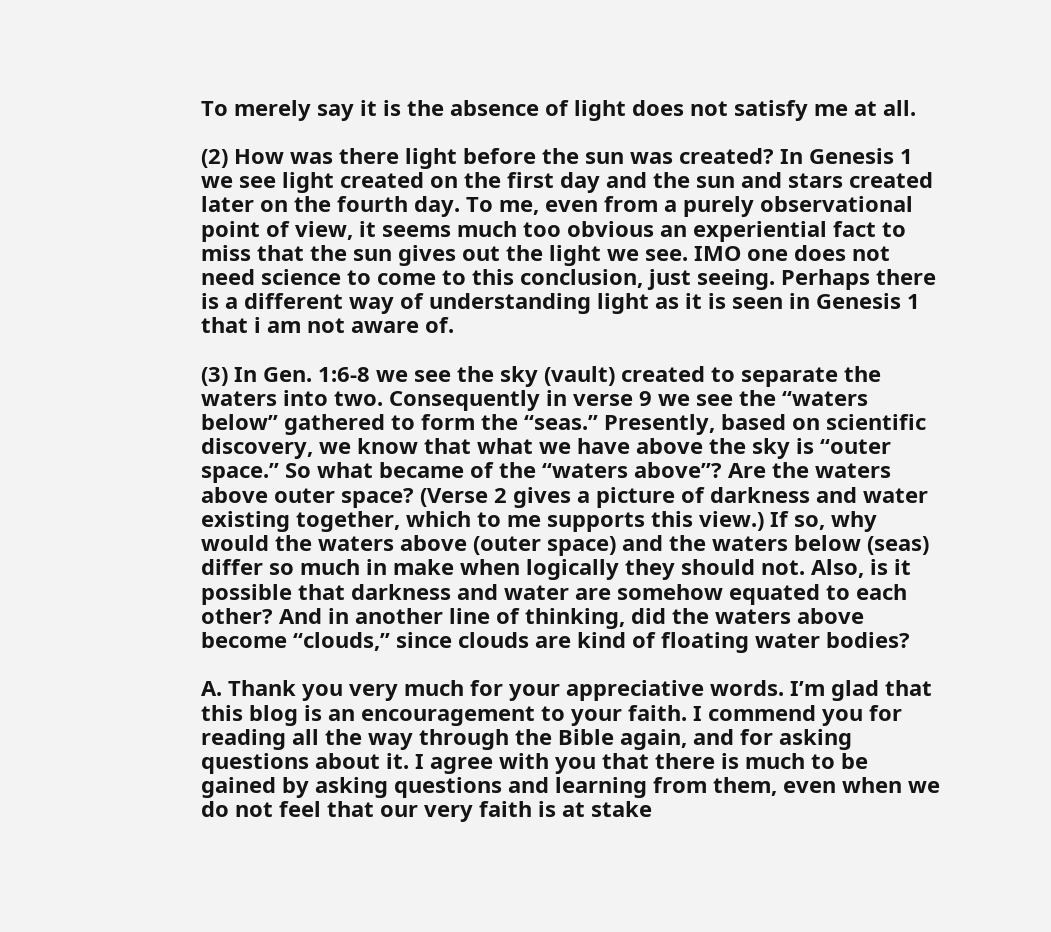To merely say it is the absence of light does not satisfy me at all.

(2) How was there light before the sun was created? In Genesis 1 we see light created on the first day and the sun and stars created later on the fourth day. To me, even from a purely observational point of view, it seems much too obvious an experiential fact to miss that the sun gives out the light we see. IMO one does not need science to come to this conclusion, just seeing. Perhaps there is a different way of understanding light as it is seen in Genesis 1 that i am not aware of.

(3) In Gen. 1:6-8 we see the sky (vault) created to separate the waters into two. Consequently in verse 9 we see the “waters below” gathered to form the “seas.” Presently, based on scientific discovery, we know that what we have above the sky is “outer space.” So what became of the “waters above”? Are the waters above outer space? (Verse 2 gives a picture of darkness and water existing together, which to me supports this view.) If so, why would the waters above (outer space) and the waters below (seas) differ so much in make when logically they should not. Also, is it possible that darkness and water are somehow equated to each other? And in another line of thinking, did the waters above become “clouds,” since clouds are kind of floating water bodies?

A. Thank you very much for your appreciative words. I’m glad that this blog is an encouragement to your faith. I commend you for reading all the way through the Bible again, and for asking questions about it. I agree with you that there is much to be gained by asking questions and learning from them, even when we do not feel that our very faith is at stake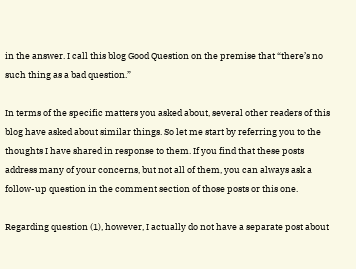in the answer. I call this blog Good Question on the premise that “there’s no such thing as a bad question.”

In terms of the specific matters you asked about, several other readers of this blog have asked about similar things. So let me start by referring you to the thoughts I have shared in response to them. If you find that these posts address many of your concerns, but not all of them, you can always ask a follow-up question in the comment section of those posts or this one.

Regarding question (1), however, I actually do not have a separate post about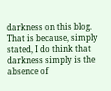darkness on this blog. That is because, simply stated, I do think that darkness simply is the absence of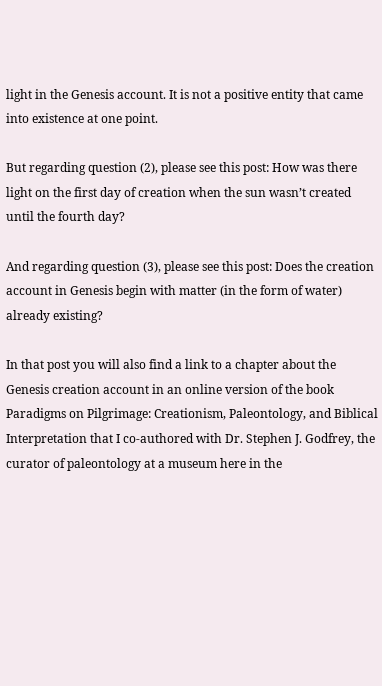light in the Genesis account. It is not a positive entity that came into existence at one point.

But regarding question (2), please see this post: How was there light on the first day of creation when the sun wasn’t created until the fourth day?

And regarding question (3), please see this post: Does the creation account in Genesis begin with matter (in the form of water) already existing?

In that post you will also find a link to a chapter about the Genesis creation account in an online version of the book Paradigms on Pilgrimage: Creationism, Paleontology, and Biblical Interpretation that I co-authored with Dr. Stephen J. Godfrey, the curator of paleontology at a museum here in the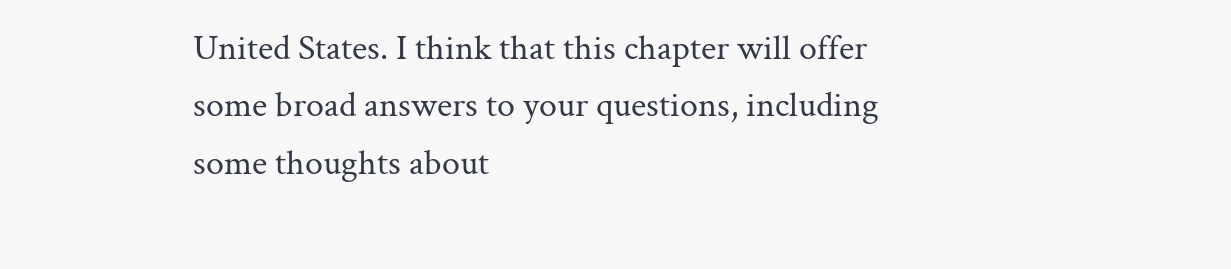United States. I think that this chapter will offer some broad answers to your questions, including some thoughts about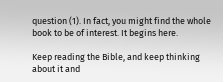question (1). In fact, you might find the whole book to be of interest. It begins here.

Keep reading the Bible, and keep thinking about it and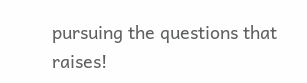pursuing the questions that raises!